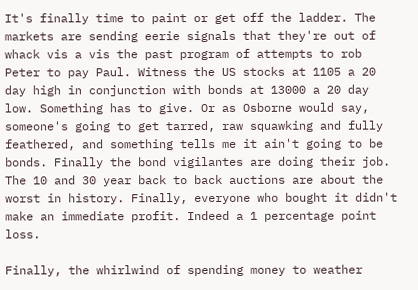It's finally time to paint or get off the ladder. The markets are sending eerie signals that they're out of whack vis a vis the past program of attempts to rob Peter to pay Paul. Witness the US stocks at 1105 a 20 day high in conjunction with bonds at 13000 a 20 day low. Something has to give. Or as Osborne would say, someone's going to get tarred, raw squawking and fully feathered, and something tells me it ain't going to be bonds. Finally the bond vigilantes are doing their job. The 10 and 30 year back to back auctions are about the worst in history. Finally, everyone who bought it didn't make an immediate profit. Indeed a 1 percentage point loss.

Finally, the whirlwind of spending money to weather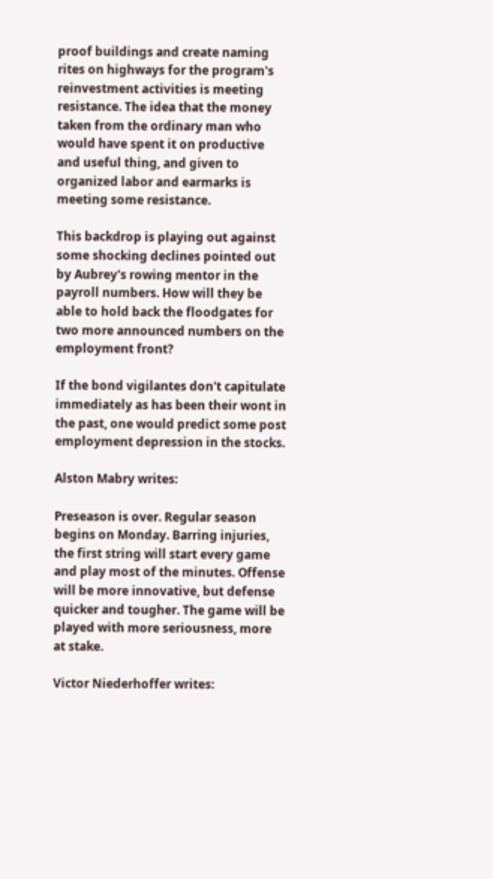proof buildings and create naming rites on highways for the program's reinvestment activities is meeting resistance. The idea that the money taken from the ordinary man who would have spent it on productive and useful thing, and given to organized labor and earmarks is meeting some resistance.

This backdrop is playing out against some shocking declines pointed out by Aubrey's rowing mentor in the payroll numbers. How will they be able to hold back the floodgates for two more announced numbers on the employment front?

If the bond vigilantes don't capitulate immediately as has been their wont in the past, one would predict some post employment depression in the stocks.

Alston Mabry writes:

Preseason is over. Regular season begins on Monday. Barring injuries, the first string will start every game and play most of the minutes. Offense will be more innovative, but defense quicker and tougher. The game will be played with more seriousness, more at stake.

Victor Niederhoffer writes: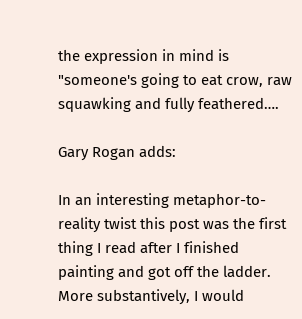the expression in mind is "someone's going to eat crow, raw squawking and fully feathered….

Gary Rogan adds:

In an interesting metaphor-to-reality twist this post was the first thing I read after I finished painting and got off the ladder. More substantively, I would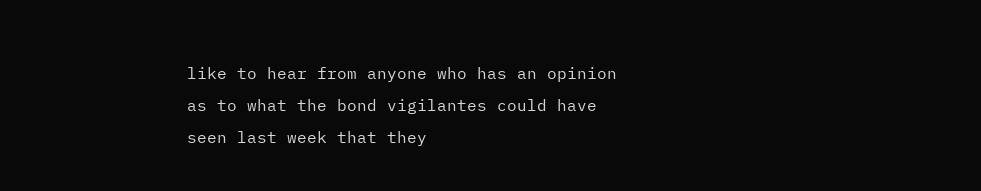like to hear from anyone who has an opinion as to what the bond vigilantes could have seen last week that they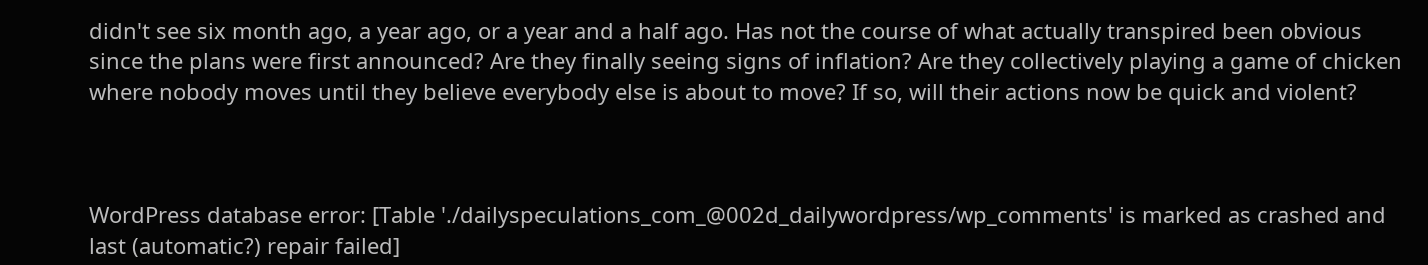didn't see six month ago, a year ago, or a year and a half ago. Has not the course of what actually transpired been obvious since the plans were first announced? Are they finally seeing signs of inflation? Are they collectively playing a game of chicken where nobody moves until they believe everybody else is about to move? If so, will their actions now be quick and violent?



WordPress database error: [Table './dailyspeculations_com_@002d_dailywordpress/wp_comments' is marked as crashed and last (automatic?) repair failed]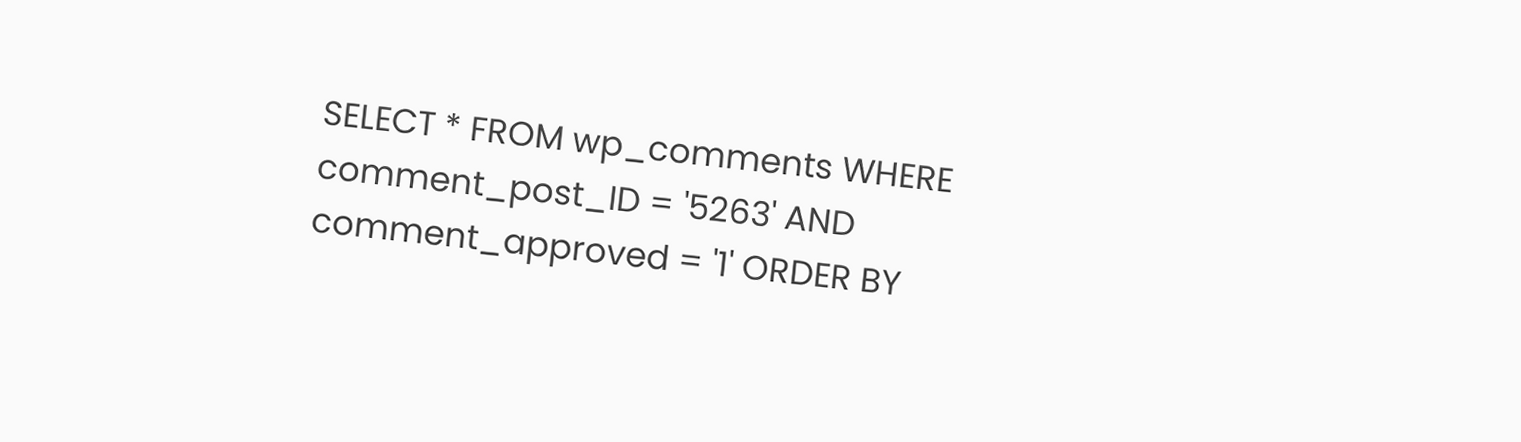SELECT * FROM wp_comments WHERE comment_post_ID = '5263' AND comment_approved = '1' ORDER BY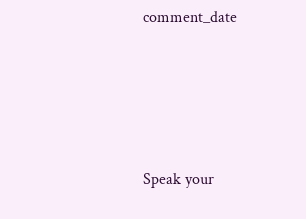comment_date




Speak your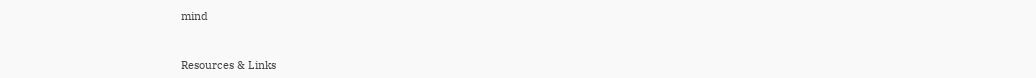mind


Resources & Links